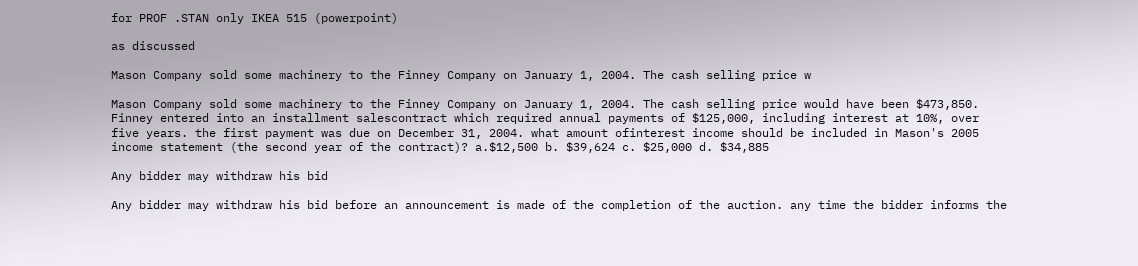for PROF .STAN only IKEA 515 (powerpoint)

as discussed

Mason Company sold some machinery to the Finney Company on January 1, 2004. The cash selling price w

Mason Company sold some machinery to the Finney Company on January 1, 2004. The cash selling price would have been $473,850. Finney entered into an installment salescontract which required annual payments of $125,000, including interest at 10%, over five years. the first payment was due on December 31, 2004. what amount ofinterest income should be included in Mason's 2005 income statement (the second year of the contract)? a.$12,500 b. $39,624 c. $25,000 d. $34,885

Any bidder may withdraw his bid

Any bidder may withdraw his bid before an announcement is made of the completion of the auction. any time the bidder informs the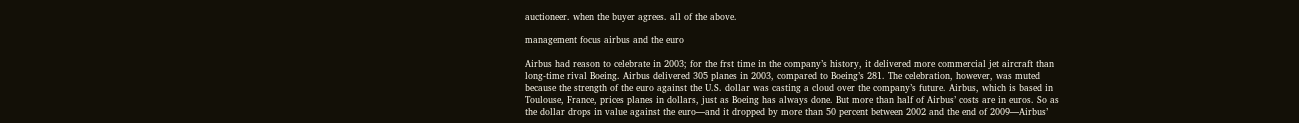auctioneer. when the buyer agrees. all of the above.

management focus airbus and the euro

Airbus had reason to celebrate in 2003; for the frst time in the company’s history, it delivered more commercial jet aircraft than long-time rival Boeing. Airbus delivered 305 planes in 2003, compared to Boeing’s 281. The celebration, however, was muted because the strength of the euro against the U.S. dollar was casting a cloud over the company’s future. Airbus, which is based in Toulouse, France, prices planes in dollars, just as Boeing has always done. But more than half of Airbus’ costs are in euros. So as the dollar drops in value against the euro—and it dropped by more than 50 percent between 2002 and the end of 2009—Airbus’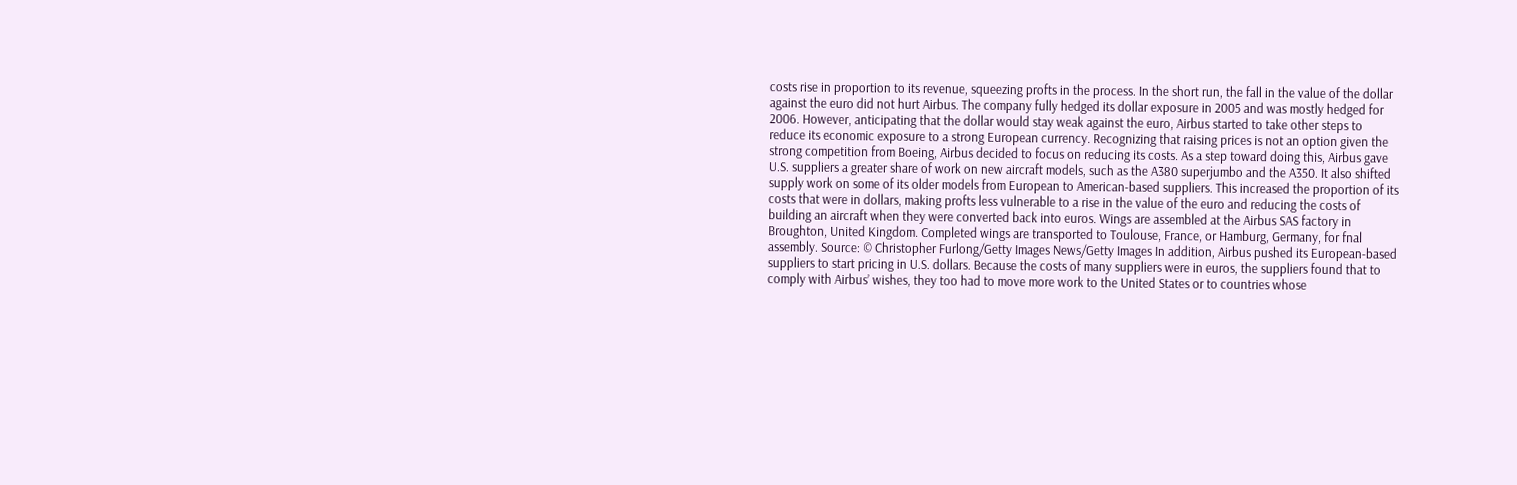costs rise in proportion to its revenue, squeezing profts in the process. In the short run, the fall in the value of the dollar against the euro did not hurt Airbus. The company fully hedged its dollar exposure in 2005 and was mostly hedged for 2006. However, anticipating that the dollar would stay weak against the euro, Airbus started to take other steps to reduce its economic exposure to a strong European currency. Recognizing that raising prices is not an option given the strong competition from Boeing, Airbus decided to focus on reducing its costs. As a step toward doing this, Airbus gave U.S. suppliers a greater share of work on new aircraft models, such as the A380 superjumbo and the A350. It also shifted supply work on some of its older models from European to American-based suppliers. This increased the proportion of its costs that were in dollars, making profts less vulnerable to a rise in the value of the euro and reducing the costs of building an aircraft when they were converted back into euros. Wings are assembled at the Airbus SAS factory in Broughton, United Kingdom. Completed wings are transported to Toulouse, France, or Hamburg, Germany, for fnal assembly. Source: © Christopher Furlong/Getty Images News/Getty Images In addition, Airbus pushed its European-based suppliers to start pricing in U.S. dollars. Because the costs of many suppliers were in euros, the suppliers found that to comply with Airbus’ wishes, they too had to move more work to the United States or to countries whose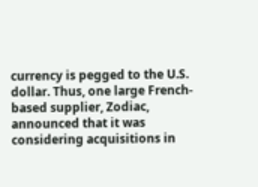currency is pegged to the U.S. dollar. Thus, one large French-based supplier, Zodiac, announced that it was considering acquisitions in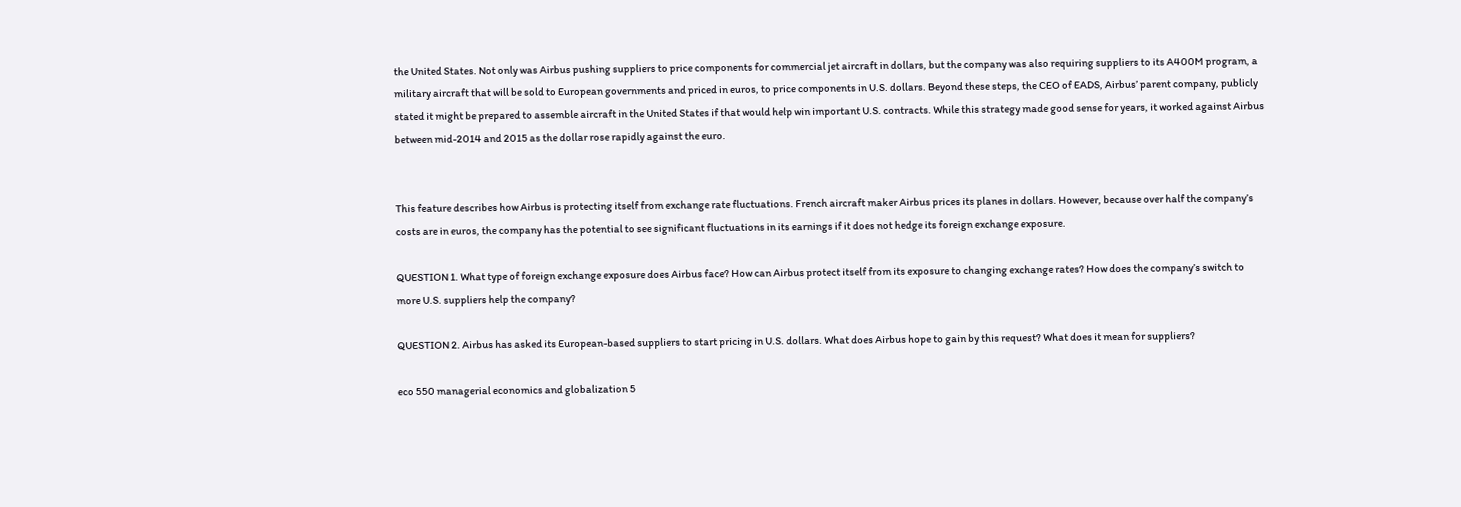the United States. Not only was Airbus pushing suppliers to price components for commercial jet aircraft in dollars, but the company was also requiring suppliers to its A400M program, a military aircraft that will be sold to European governments and priced in euros, to price components in U.S. dollars. Beyond these steps, the CEO of EADS, Airbus’ parent company, publicly stated it might be prepared to assemble aircraft in the United States if that would help win important U.S. contracts. While this strategy made good sense for years, it worked against Airbus between mid-2014 and 2015 as the dollar rose rapidly against the euro.


This feature describes how Airbus is protecting itself from exchange rate fluctuations. French aircraft maker Airbus prices its planes in dollars. However, because over half the company’s costs are in euros, the company has the potential to see significant fluctuations in its earnings if it does not hedge its foreign exchange exposure.

QUESTION 1. What type of foreign exchange exposure does Airbus face? How can Airbus protect itself from its exposure to changing exchange rates? How does the company’s switch to more U.S. suppliers help the company?

QUESTION 2. Airbus has asked its European-based suppliers to start pricing in U.S. dollars. What does Airbus hope to gain by this request? What does it mean for suppliers?

eco 550 managerial economics and globalization 5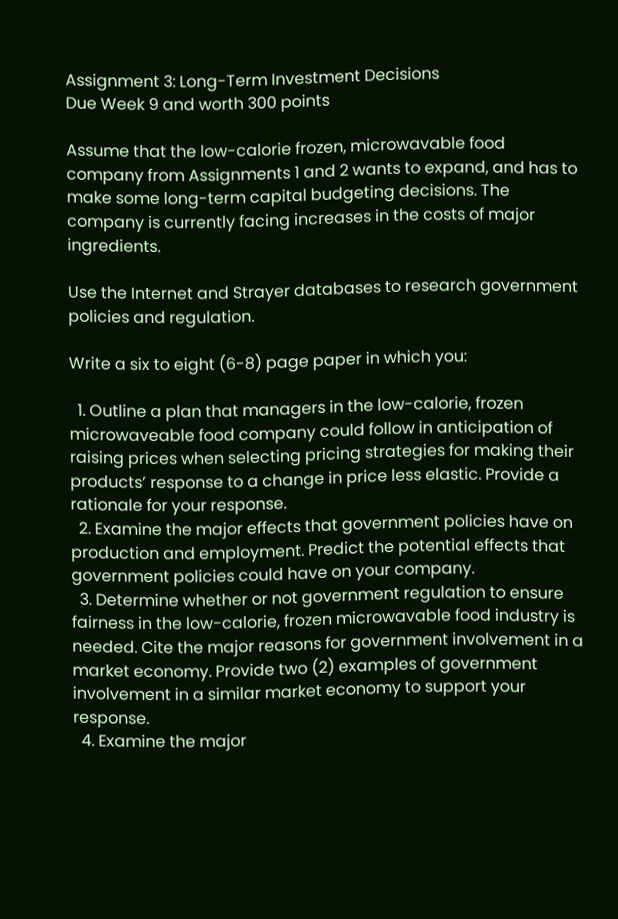Assignment 3: Long-Term Investment Decisions
Due Week 9 and worth 300 points

Assume that the low-calorie frozen, microwavable food company from Assignments 1 and 2 wants to expand, and has to make some long-term capital budgeting decisions. The company is currently facing increases in the costs of major ingredients.

Use the Internet and Strayer databases to research government policies and regulation.

Write a six to eight (6-8) page paper in which you:

  1. Outline a plan that managers in the low-calorie, frozen microwaveable food company could follow in anticipation of raising prices when selecting pricing strategies for making their products’ response to a change in price less elastic. Provide a rationale for your response.
  2. Examine the major effects that government policies have on production and employment. Predict the potential effects that government policies could have on your company.
  3. Determine whether or not government regulation to ensure fairness in the low-calorie, frozen microwavable food industry is needed. Cite the major reasons for government involvement in a market economy. Provide two (2) examples of government involvement in a similar market economy to support your response.
  4. Examine the major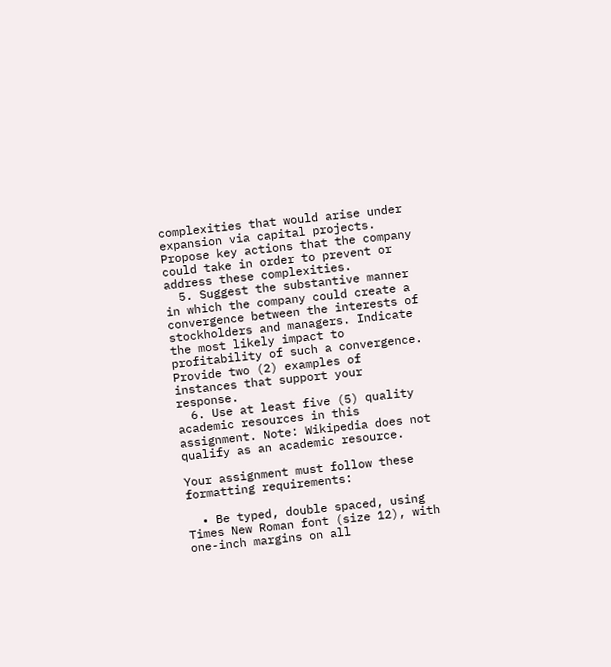complexities that would arise under expansion via capital projects. Propose key actions that the company could take in order to prevent or address these complexities.
  5. Suggest the substantive manner in which the company could create a convergence between the interests of stockholders and managers. Indicate the most likely impact to profitability of such a convergence. Provide two (2) examples of instances that support your response.
  6. Use at least five (5) quality academic resources in this assignment. Note: Wikipedia does not qualify as an academic resource.

Your assignment must follow these formatting requirements:

  • Be typed, double spaced, using Times New Roman font (size 12), with one-inch margins on all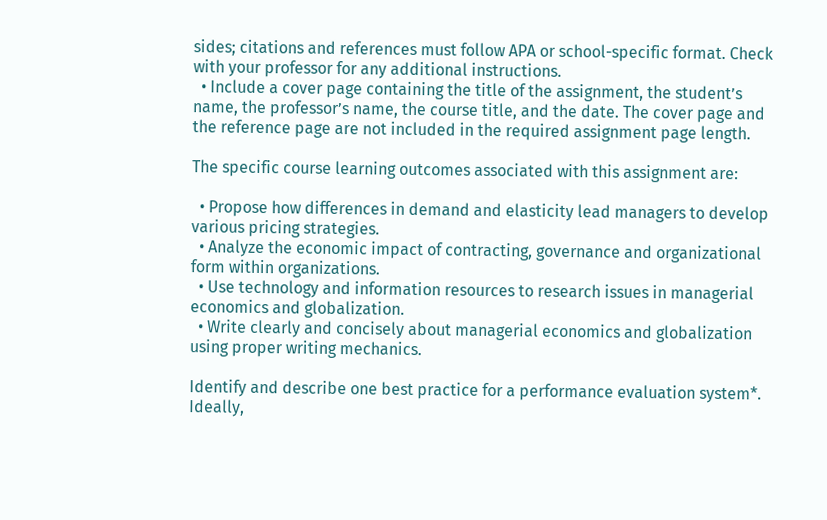sides; citations and references must follow APA or school-specific format. Check with your professor for any additional instructions.
  • Include a cover page containing the title of the assignment, the student’s name, the professor’s name, the course title, and the date. The cover page and the reference page are not included in the required assignment page length.

The specific course learning outcomes associated with this assignment are:

  • Propose how differences in demand and elasticity lead managers to develop various pricing strategies.
  • Analyze the economic impact of contracting, governance and organizational form within organizations.
  • Use technology and information resources to research issues in managerial economics and globalization.
  • Write clearly and concisely about managerial economics and globalization using proper writing mechanics.

Identify and describe one best practice for a performance evaluation system*. Ideally,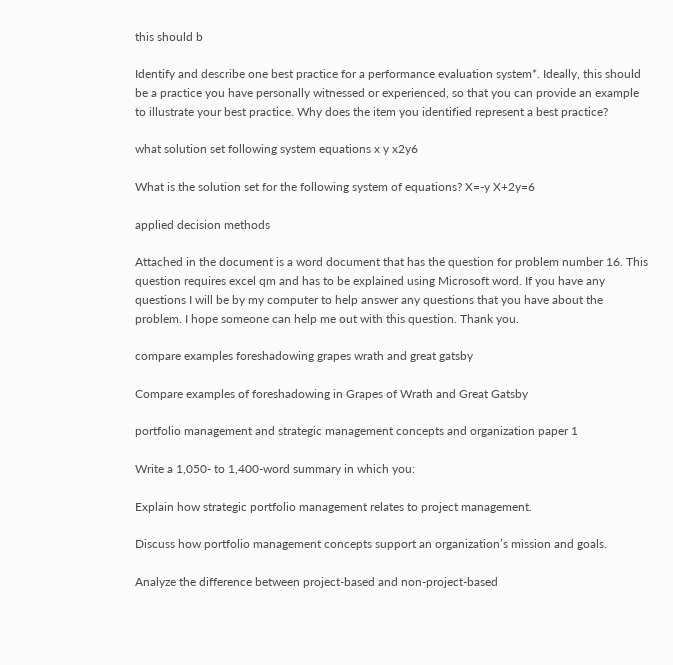this should b

Identify and describe one best practice for a performance evaluation system*. Ideally, this should be a practice you have personally witnessed or experienced, so that you can provide an example to illustrate your best practice. Why does the item you identified represent a best practice?

what solution set following system equations x y x2y6

What is the solution set for the following system of equations? X=-y X+2y=6

applied decision methods

Attached in the document is a word document that has the question for problem number 16. This question requires excel qm and has to be explained using Microsoft word. If you have any questions I will be by my computer to help answer any questions that you have about the problem. I hope someone can help me out with this question. Thank you.

compare examples foreshadowing grapes wrath and great gatsby

Compare examples of foreshadowing in Grapes of Wrath and Great Gatsby

portfolio management and strategic management concepts and organization paper 1

Write a 1,050- to 1,400-word summary in which you:

Explain how strategic portfolio management relates to project management.

Discuss how portfolio management concepts support an organization’s mission and goals.

Analyze the difference between project-based and non-project-based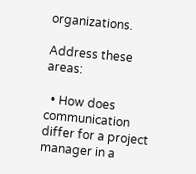organizations.

Address these areas:

  • How does communication differ for a project manager in a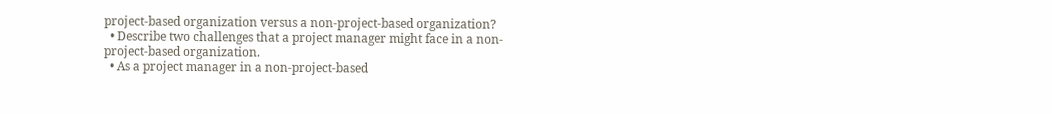project-based organization versus a non-project-based organization?
  • Describe two challenges that a project manager might face in a non-project-based organization.
  • As a project manager in a non-project-based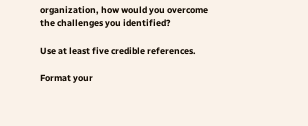organization, how would you overcome the challenges you identified?

Use at least five credible references.

Format your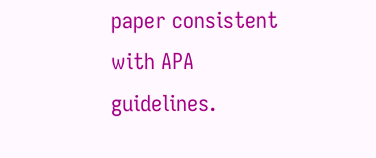paper consistent with APA guidelines.